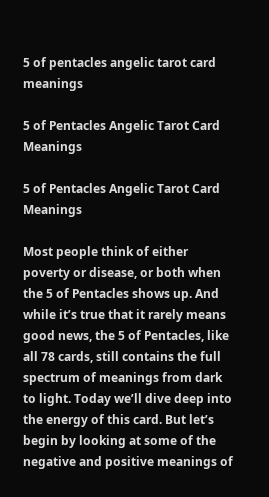5 of pentacles angelic tarot card meanings

5 of Pentacles Angelic Tarot Card Meanings

5 of Pentacles Angelic Tarot Card Meanings

Most people think of either poverty or disease, or both when the 5 of Pentacles shows up. And while it’s true that it rarely means good news, the 5 of Pentacles, like all 78 cards, still contains the full spectrum of meanings from dark to light. Today we’ll dive deep into the energy of this card. But let’s begin by looking at some of the negative and positive meanings of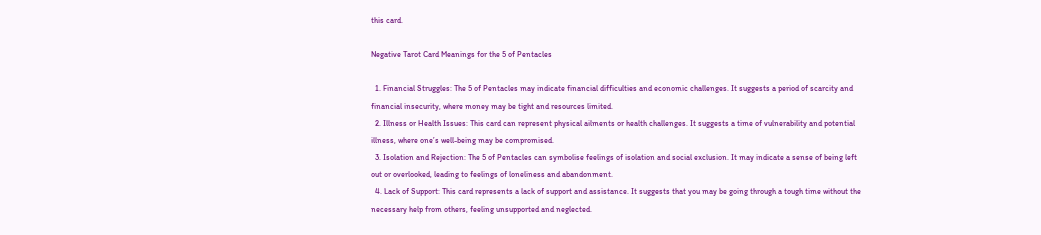this card.

Negative Tarot Card Meanings for the 5 of Pentacles

  1. Financial Struggles: The 5 of Pentacles may indicate financial difficulties and economic challenges. It suggests a period of scarcity and financial insecurity, where money may be tight and resources limited.
  2. Illness or Health Issues: This card can represent physical ailments or health challenges. It suggests a time of vulnerability and potential illness, where one’s well-being may be compromised.
  3. Isolation and Rejection: The 5 of Pentacles can symbolise feelings of isolation and social exclusion. It may indicate a sense of being left out or overlooked, leading to feelings of loneliness and abandonment.
  4. Lack of Support: This card represents a lack of support and assistance. It suggests that you may be going through a tough time without the necessary help from others, feeling unsupported and neglected.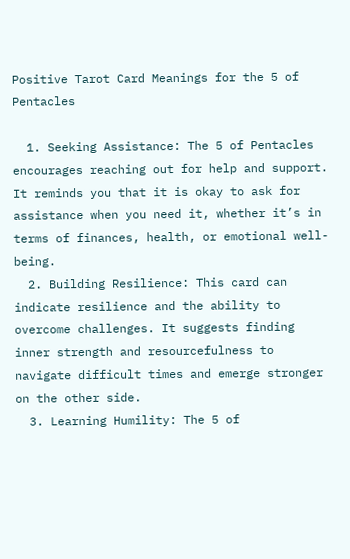Positive Tarot Card Meanings for the 5 of Pentacles

  1. Seeking Assistance: The 5 of Pentacles encourages reaching out for help and support. It reminds you that it is okay to ask for assistance when you need it, whether it’s in terms of finances, health, or emotional well-being.
  2. Building Resilience: This card can indicate resilience and the ability to overcome challenges. It suggests finding inner strength and resourcefulness to navigate difficult times and emerge stronger on the other side.
  3. Learning Humility: The 5 of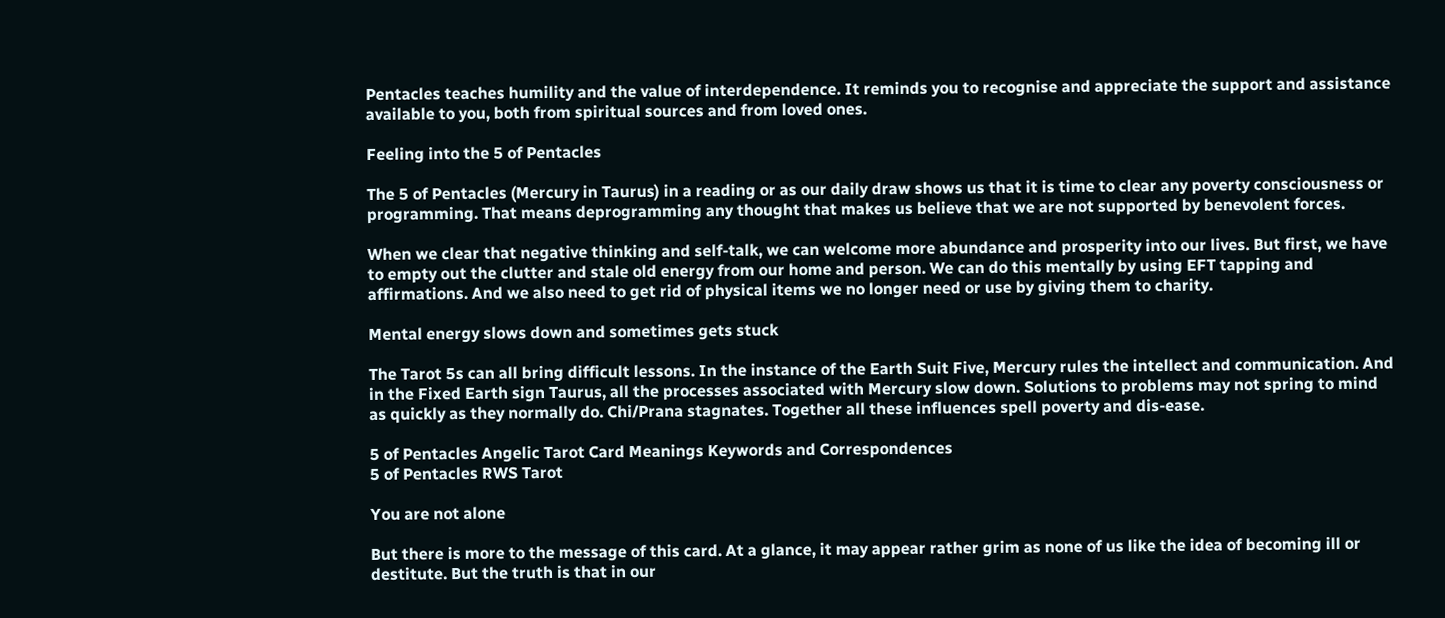Pentacles teaches humility and the value of interdependence. It reminds you to recognise and appreciate the support and assistance available to you, both from spiritual sources and from loved ones.

Feeling into the 5 of Pentacles

The 5 of Pentacles (Mercury in Taurus) in a reading or as our daily draw shows us that it is time to clear any poverty consciousness or programming. That means deprogramming any thought that makes us believe that we are not supported by benevolent forces.

When we clear that negative thinking and self-talk, we can welcome more abundance and prosperity into our lives. But first, we have to empty out the clutter and stale old energy from our home and person. We can do this mentally by using EFT tapping and affirmations. And we also need to get rid of physical items we no longer need or use by giving them to charity.

Mental energy slows down and sometimes gets stuck

The Tarot 5s can all bring difficult lessons. In the instance of the Earth Suit Five, Mercury rules the intellect and communication. And in the Fixed Earth sign Taurus, all the processes associated with Mercury slow down. Solutions to problems may not spring to mind as quickly as they normally do. Chi/Prana stagnates. Together all these influences spell poverty and dis-ease.

5 of Pentacles Angelic Tarot Card Meanings Keywords and Correspondences
5 of Pentacles RWS Tarot

You are not alone

But there is more to the message of this card. At a glance, it may appear rather grim as none of us like the idea of becoming ill or destitute. But the truth is that in our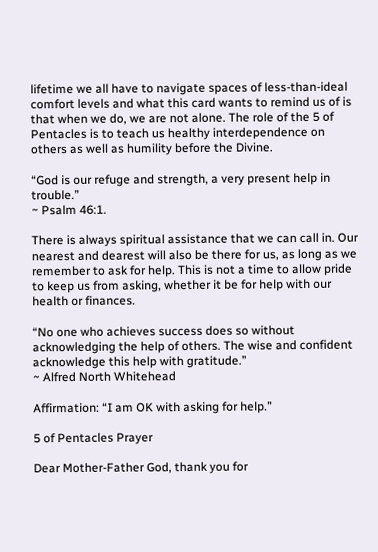lifetime we all have to navigate spaces of less-than-ideal comfort levels and what this card wants to remind us of is that when we do, we are not alone. The role of the 5 of Pentacles is to teach us healthy interdependence on others as well as humility before the Divine.

“God is our refuge and strength, a very present help in trouble.”
~ Psalm 46:1.

There is always spiritual assistance that we can call in. Our nearest and dearest will also be there for us, as long as we remember to ask for help. This is not a time to allow pride to keep us from asking, whether it be for help with our health or finances.

“No one who achieves success does so without acknowledging the help of others. The wise and confident acknowledge this help with gratitude.”
~ Alfred North Whitehead

Affirmation: “I am OK with asking for help.”

5 of Pentacles Prayer

Dear Mother-Father God, thank you for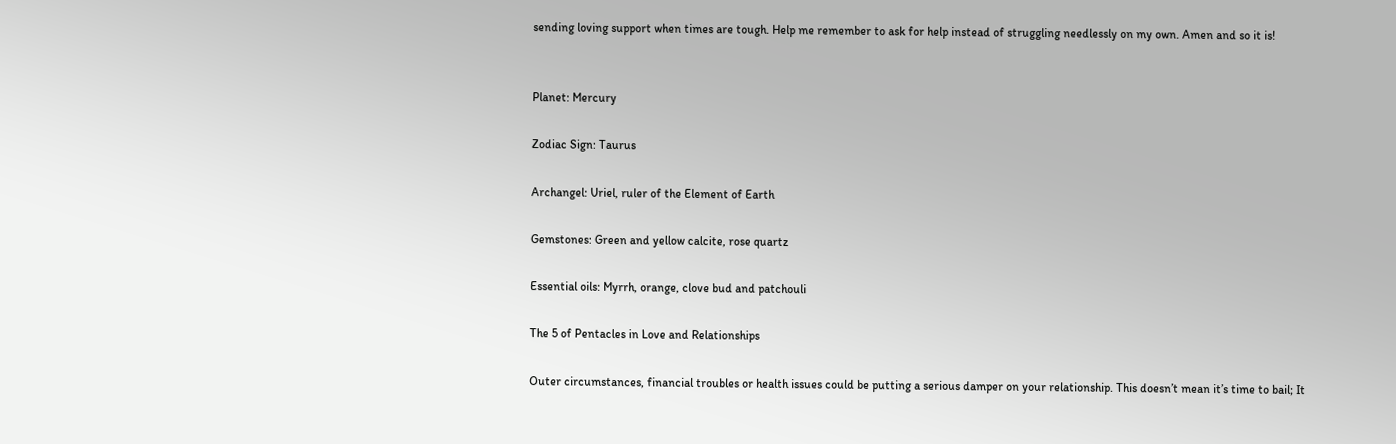sending loving support when times are tough. Help me remember to ask for help instead of struggling needlessly on my own. Amen and so it is!


Planet: Mercury

Zodiac Sign: Taurus

Archangel: Uriel, ruler of the Element of Earth

Gemstones: Green and yellow calcite, rose quartz

Essential oils: Myrrh, orange, clove bud and patchouli

The 5 of Pentacles in Love and Relationships

Outer circumstances, financial troubles or health issues could be putting a serious damper on your relationship. This doesn’t mean it’s time to bail; It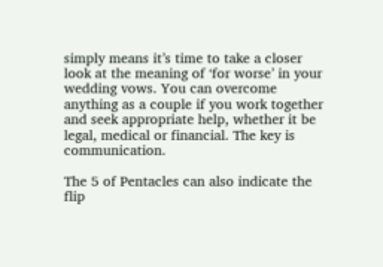simply means it’s time to take a closer look at the meaning of ‘for worse’ in your wedding vows. You can overcome anything as a couple if you work together and seek appropriate help, whether it be legal, medical or financial. The key is communication.

The 5 of Pentacles can also indicate the flip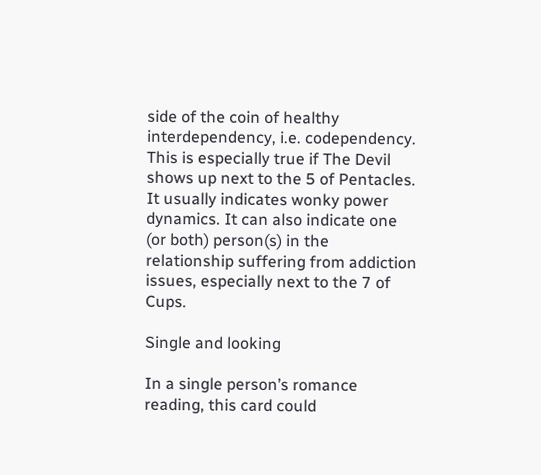side of the coin of healthy interdependency, i.e. codependency. This is especially true if The Devil shows up next to the 5 of Pentacles. It usually indicates wonky power dynamics. It can also indicate one (or both) person(s) in the relationship suffering from addiction issues, especially next to the 7 of Cups.

Single and looking

In a single person’s romance reading, this card could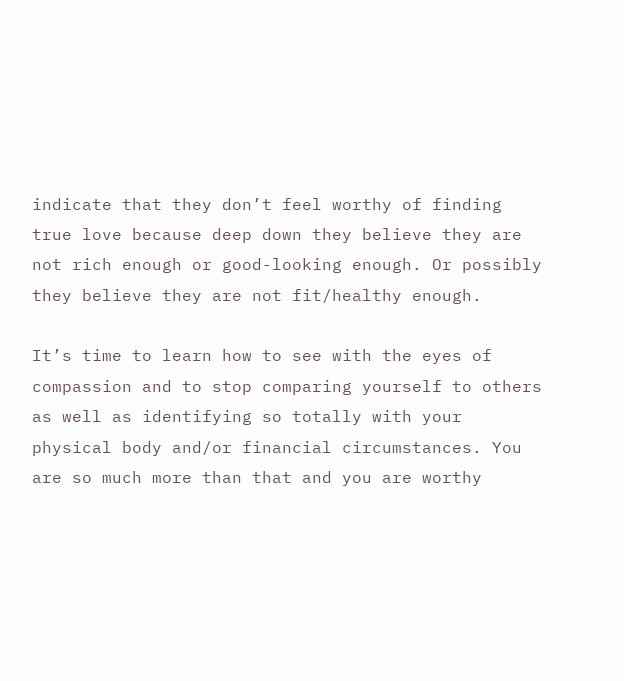indicate that they don’t feel worthy of finding true love because deep down they believe they are not rich enough or good-looking enough. Or possibly they believe they are not fit/healthy enough.

It’s time to learn how to see with the eyes of compassion and to stop comparing yourself to others as well as identifying so totally with your physical body and/or financial circumstances. You are so much more than that and you are worthy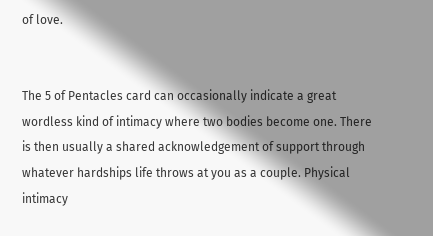of love.


The 5 of Pentacles card can occasionally indicate a great wordless kind of intimacy where two bodies become one. There is then usually a shared acknowledgement of support through whatever hardships life throws at you as a couple. Physical intimacy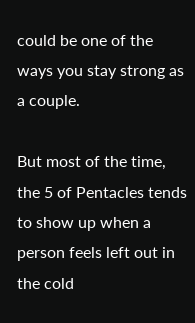could be one of the ways you stay strong as a couple.

But most of the time, the 5 of Pentacles tends to show up when a person feels left out in the cold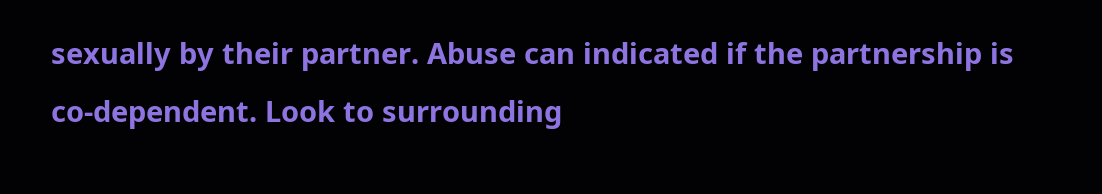sexually by their partner. Abuse can indicated if the partnership is co-dependent. Look to surrounding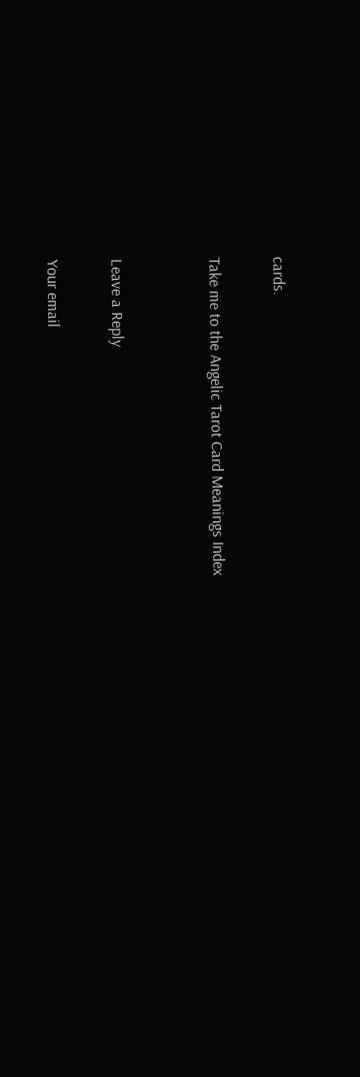cards.

Take me to the Angelic Tarot Card Meanings Index


Leave a Reply

Your email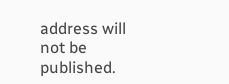address will not be published.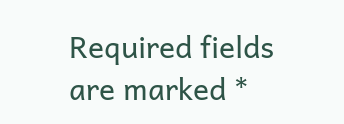Required fields are marked *